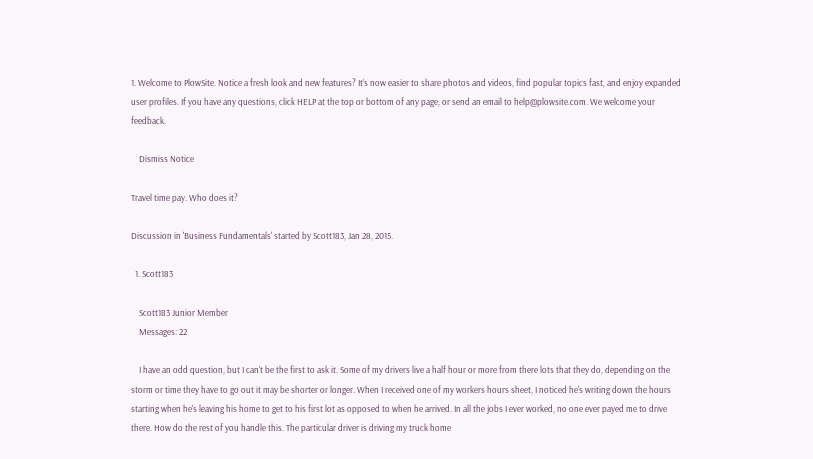1. Welcome to PlowSite. Notice a fresh look and new features? It’s now easier to share photos and videos, find popular topics fast, and enjoy expanded user profiles. If you have any questions, click HELP at the top or bottom of any page, or send an email to help@plowsite.com. We welcome your feedback.

    Dismiss Notice

Travel time pay. Who does it?

Discussion in 'Business Fundamentals' started by Scott183, Jan 28, 2015.

  1. Scott183

    Scott183 Junior Member
    Messages: 22

    I have an odd question, but I can't be the first to ask it. Some of my drivers live a half hour or more from there lots that they do, depending on the storm or time they have to go out it may be shorter or longer. When I received one of my workers hours sheet, I noticed he's writing down the hours starting when he's leaving his home to get to his first lot as opposed to when he arrived. In all the jobs I ever worked, no one ever payed me to drive there. How do the rest of you handle this. The particular driver is driving my truck home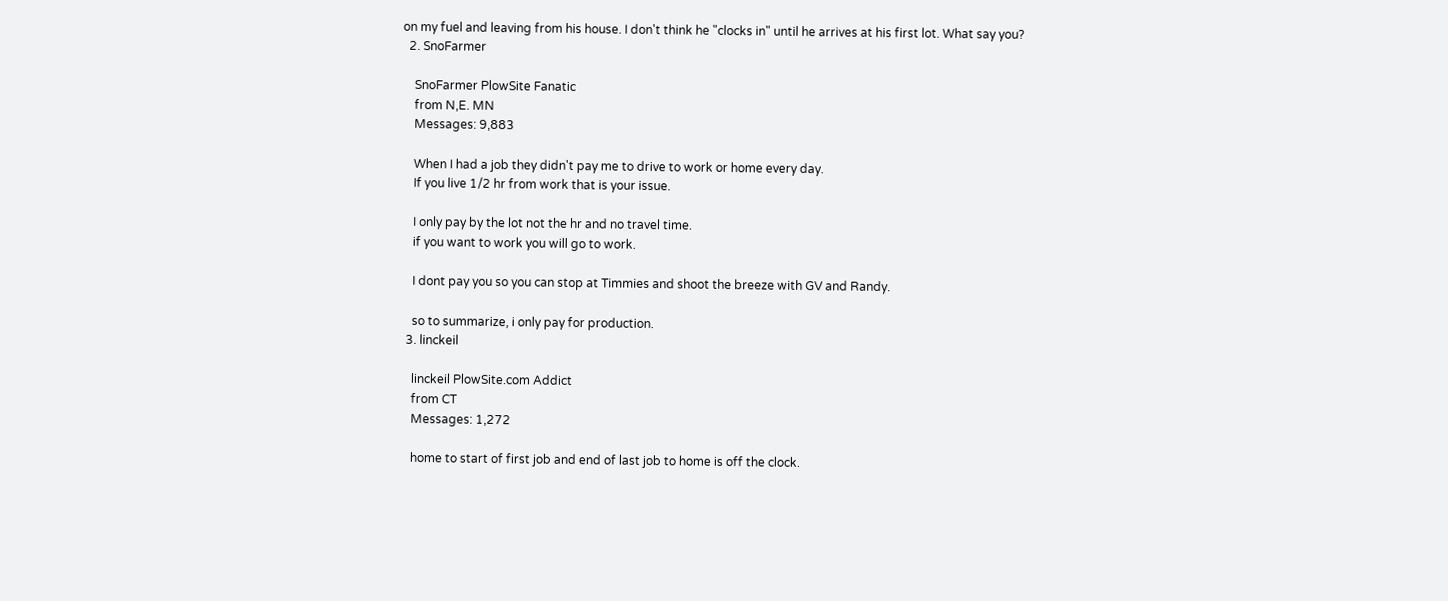on my fuel and leaving from his house. I don't think he "clocks in" until he arrives at his first lot. What say you?
  2. SnoFarmer

    SnoFarmer PlowSite Fanatic
    from N,E. MN
    Messages: 9,883

    When I had a job they didn't pay me to drive to work or home every day.
    If you live 1/2 hr from work that is your issue.

    I only pay by the lot not the hr and no travel time.
    if you want to work you will go to work.

    I dont pay you so you can stop at Timmies and shoot the breeze with GV and Randy.

    so to summarize, i only pay for production.
  3. linckeil

    linckeil PlowSite.com Addict
    from CT
    Messages: 1,272

    home to start of first job and end of last job to home is off the clock.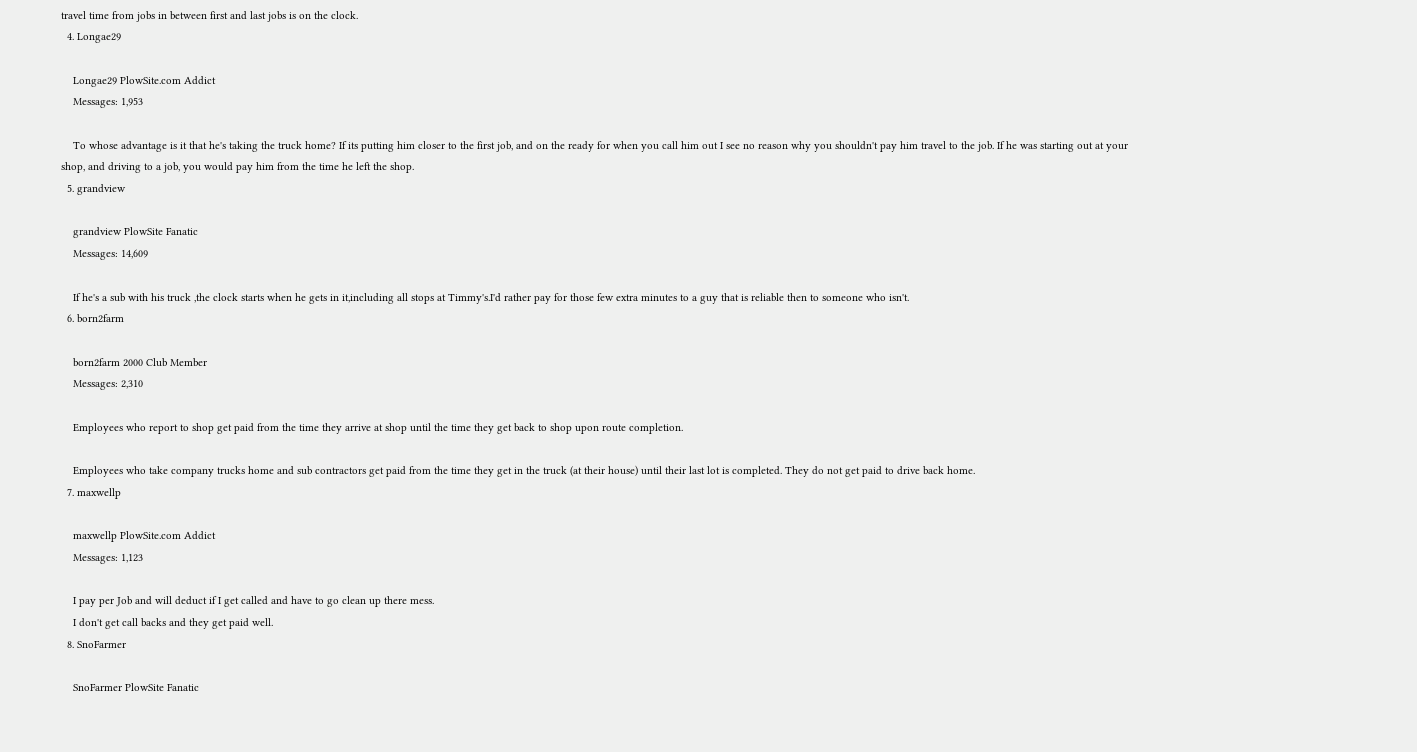travel time from jobs in between first and last jobs is on the clock.
  4. Longae29

    Longae29 PlowSite.com Addict
    Messages: 1,953

    To whose advantage is it that he's taking the truck home? If its putting him closer to the first job, and on the ready for when you call him out I see no reason why you shouldn't pay him travel to the job. If he was starting out at your shop, and driving to a job, you would pay him from the time he left the shop.
  5. grandview

    grandview PlowSite Fanatic
    Messages: 14,609

    If he's a sub with his truck ,the clock starts when he gets in it,including all stops at Timmy's.I'd rather pay for those few extra minutes to a guy that is reliable then to someone who isn't.
  6. born2farm

    born2farm 2000 Club Member
    Messages: 2,310

    Employees who report to shop get paid from the time they arrive at shop until the time they get back to shop upon route completion.

    Employees who take company trucks home and sub contractors get paid from the time they get in the truck (at their house) until their last lot is completed. They do not get paid to drive back home.
  7. maxwellp

    maxwellp PlowSite.com Addict
    Messages: 1,123

    I pay per Job and will deduct if I get called and have to go clean up there mess.
    I don't get call backs and they get paid well.
  8. SnoFarmer

    SnoFarmer PlowSite Fanatic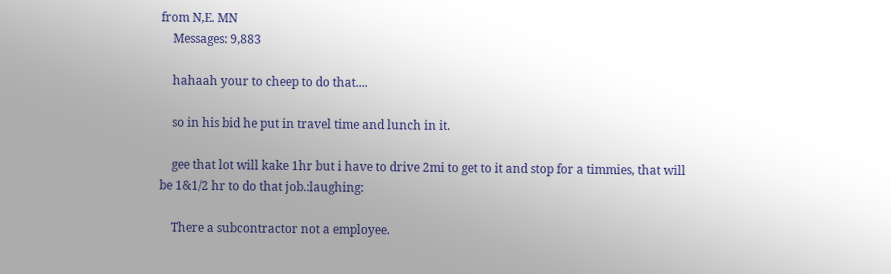from N,E. MN
    Messages: 9,883

    hahaah your to cheep to do that....

    so in his bid he put in travel time and lunch in it.

    gee that lot will kake 1hr but i have to drive 2mi to get to it and stop for a timmies, that will be 1&1/2 hr to do that job.:laughing:

    There a subcontractor not a employee.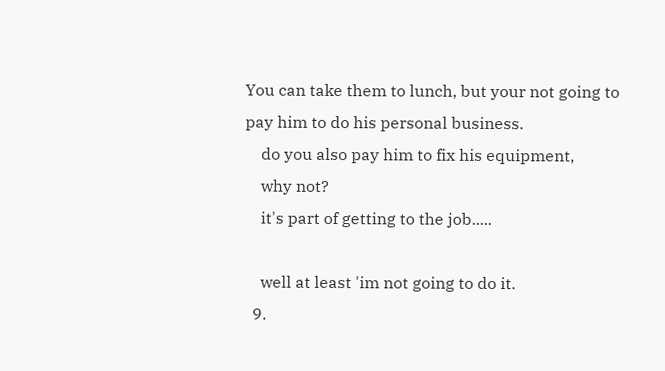You can take them to lunch, but your not going to pay him to do his personal business.
    do you also pay him to fix his equipment,
    why not?
    it's part of getting to the job.....

    well at least 'im not going to do it.
  9.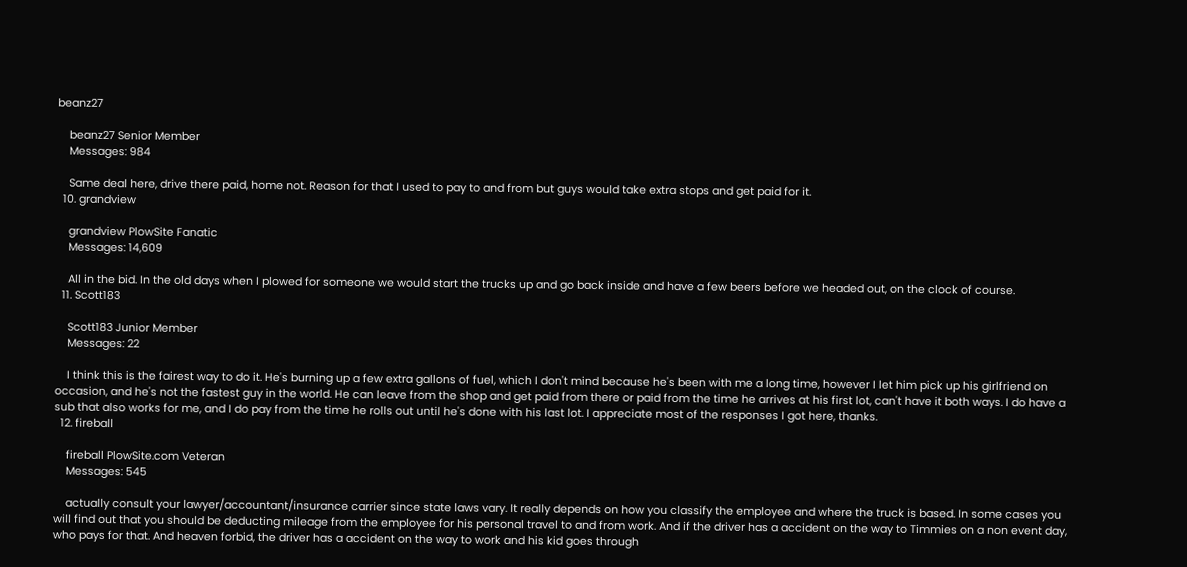beanz27

    beanz27 Senior Member
    Messages: 984

    Same deal here, drive there paid, home not. Reason for that I used to pay to and from but guys would take extra stops and get paid for it.
  10. grandview

    grandview PlowSite Fanatic
    Messages: 14,609

    All in the bid. In the old days when I plowed for someone we would start the trucks up and go back inside and have a few beers before we headed out, on the clock of course.
  11. Scott183

    Scott183 Junior Member
    Messages: 22

    I think this is the fairest way to do it. He's burning up a few extra gallons of fuel, which I don't mind because he's been with me a long time, however I let him pick up his girlfriend on occasion, and he's not the fastest guy in the world. He can leave from the shop and get paid from there or paid from the time he arrives at his first lot, can't have it both ways. I do have a sub that also works for me, and I do pay from the time he rolls out until he's done with his last lot. I appreciate most of the responses I got here, thanks.
  12. fireball

    fireball PlowSite.com Veteran
    Messages: 545

    actually consult your lawyer/accountant/insurance carrier since state laws vary. It really depends on how you classify the employee and where the truck is based. In some cases you will find out that you should be deducting mileage from the employee for his personal travel to and from work. And if the driver has a accident on the way to Timmies on a non event day, who pays for that. And heaven forbid, the driver has a accident on the way to work and his kid goes through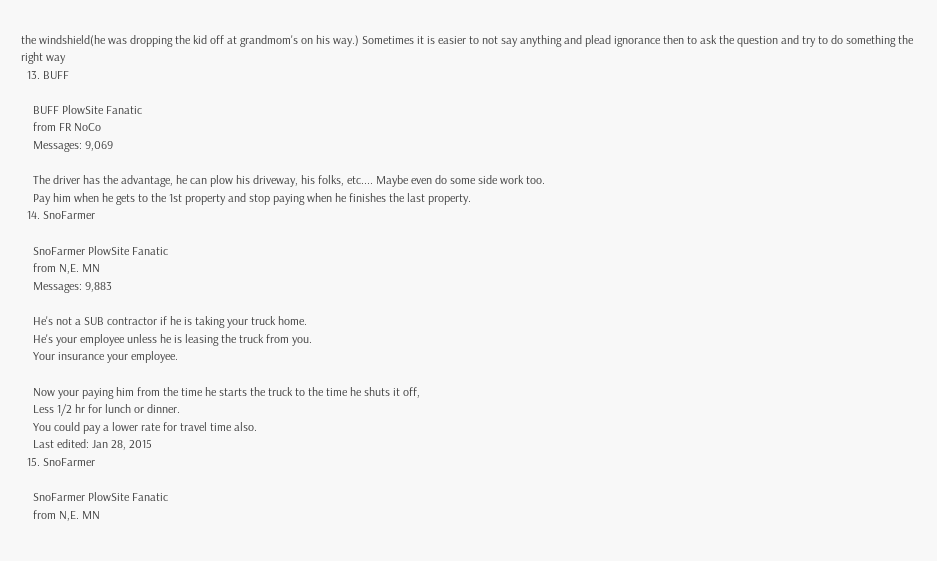the windshield(he was dropping the kid off at grandmom's on his way.) Sometimes it is easier to not say anything and plead ignorance then to ask the question and try to do something the right way
  13. BUFF

    BUFF PlowSite Fanatic
    from FR NoCo
    Messages: 9,069

    The driver has the advantage, he can plow his driveway, his folks, etc.... Maybe even do some side work too.
    Pay him when he gets to the 1st property and stop paying when he finishes the last property.
  14. SnoFarmer

    SnoFarmer PlowSite Fanatic
    from N,E. MN
    Messages: 9,883

    He's not a SUB contractor if he is taking your truck home.
    He's your employee unless he is leasing the truck from you.
    Your insurance your employee.

    Now your paying him from the time he starts the truck to the time he shuts it off,
    Less 1/2 hr for lunch or dinner.
    You could pay a lower rate for travel time also.
    Last edited: Jan 28, 2015
  15. SnoFarmer

    SnoFarmer PlowSite Fanatic
    from N,E. MN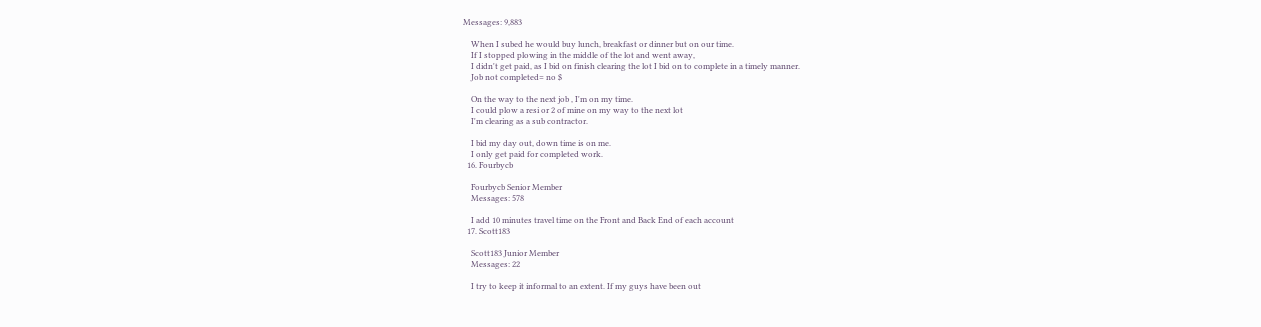Messages: 9,883

    When I subed he would buy lunch, breakfast or dinner but on our time.
    If I stopped plowing in the middle of the lot and went away,
    I didn't get paid, as I bid on finish clearing the lot I bid on to complete in a timely manner.
    Job not completed= no $

    On the way to the next job , I'm on my time.
    I could plow a resi or 2 of mine on my way to the next lot
    I'm clearing as a sub contractor.

    I bid my day out, down time is on me.
    I only get paid for completed work.
  16. Fourbycb

    Fourbycb Senior Member
    Messages: 578

    I add 10 minutes travel time on the Front and Back End of each account
  17. Scott183

    Scott183 Junior Member
    Messages: 22

    I try to keep it informal to an extent. If my guys have been out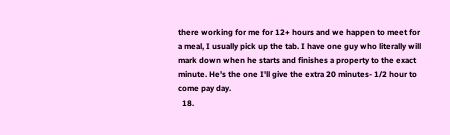there working for me for 12+ hours and we happen to meet for a meal, I usually pick up the tab. I have one guy who literally will mark down when he starts and finishes a property to the exact minute. He's the one I'll give the extra 20 minutes- 1/2 hour to come pay day.
  18.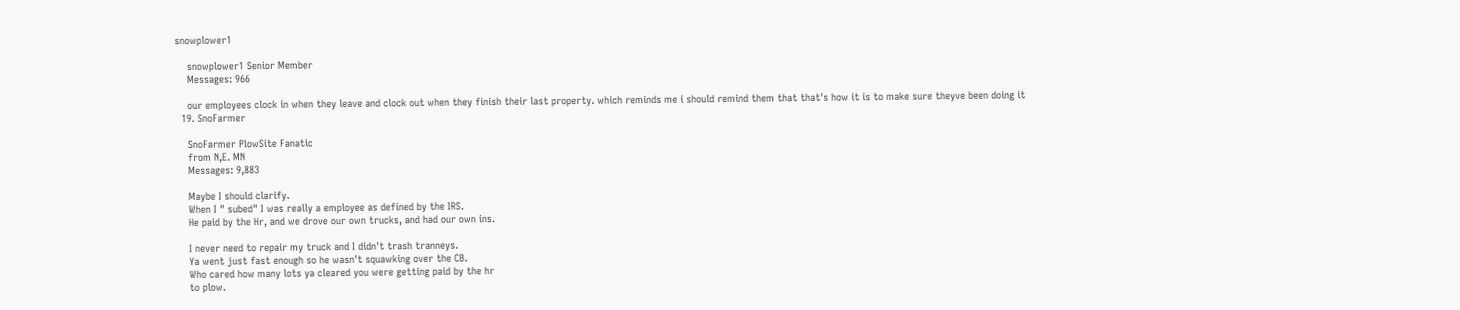snowplower1

    snowplower1 Senior Member
    Messages: 966

    our employees clock in when they leave and clock out when they finish their last property. which reminds me i should remind them that that's how it is to make sure theyve been doing it
  19. SnoFarmer

    SnoFarmer PlowSite Fanatic
    from N,E. MN
    Messages: 9,883

    Maybe I should clarify.
    When I " subed" I was really a employee as defined by the IRS.
    He paid by the Hr, and we drove our own trucks, and had our own ins.

    I never need to repair my truck and I didn't trash tranneys.
    Ya went just fast enough so he wasn't squawking over the CB.
    Who cared how many lots ya cleared you were getting paid by the hr
    to plow.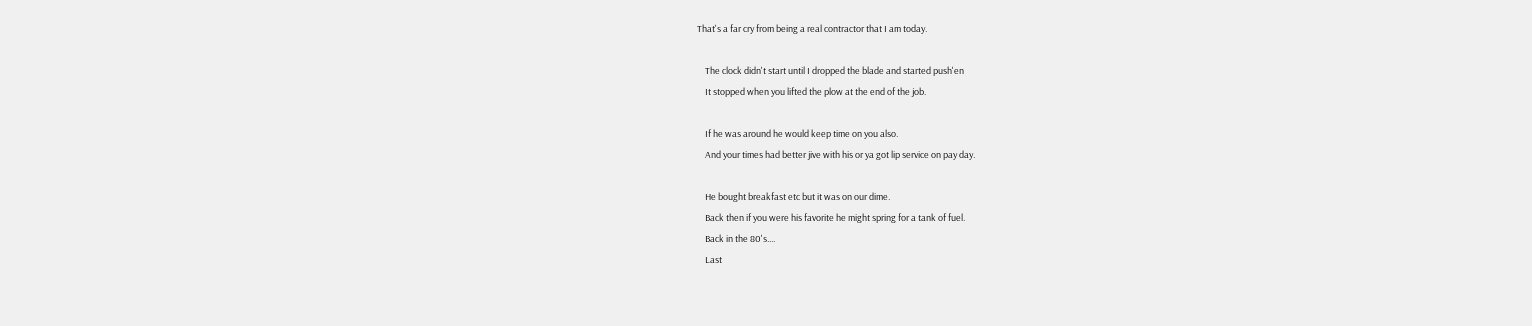That's a far cry from being a real contractor that I am today.

    The clock didn't start until I dropped the blade and started push'en
    It stopped when you lifted the plow at the end of the job.

    If he was around he would keep time on you also.
    And your times had better jive with his or ya got lip service on pay day.

    He bought breakfast etc but it was on our dime.
    Back then if you were his favorite he might spring for a tank of fuel.
    Back in the 80's....
    Last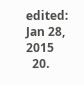edited: Jan 28, 2015
  20.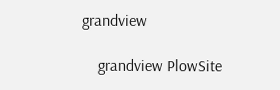grandview

    grandview PlowSite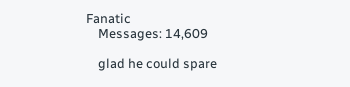Fanatic
    Messages: 14,609

    glad he could spare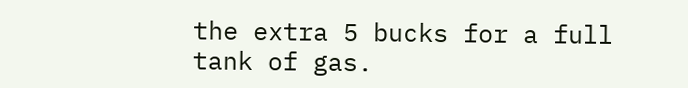the extra 5 bucks for a full tank of gas.